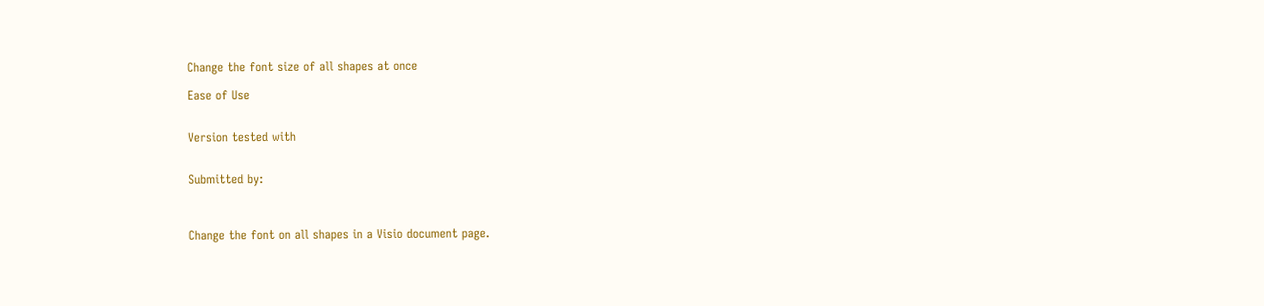Change the font size of all shapes at once

Ease of Use


Version tested with


Submitted by:



Change the font on all shapes in a Visio document page.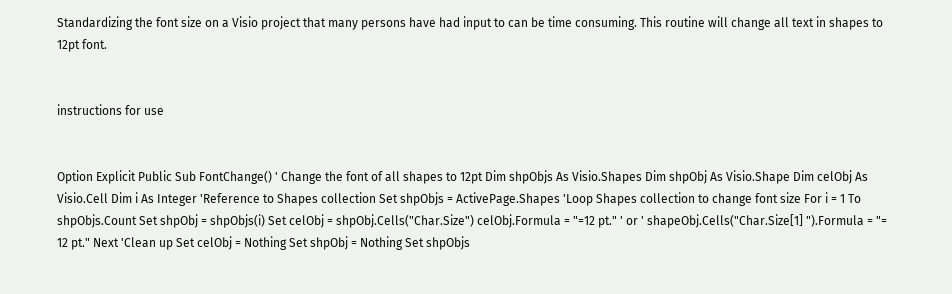Standardizing the font size on a Visio project that many persons have had input to can be time consuming. This routine will change all text in shapes to 12pt font.


instructions for use


Option Explicit Public Sub FontChange() ' Change the font of all shapes to 12pt Dim shpObjs As Visio.Shapes Dim shpObj As Visio.Shape Dim celObj As Visio.Cell Dim i As Integer 'Reference to Shapes collection Set shpObjs = ActivePage.Shapes 'Loop Shapes collection to change font size For i = 1 To shpObjs.Count Set shpObj = shpObjs(i) Set celObj = shpObj.Cells("Char.Size") celObj.Formula = "=12 pt." ' or ' shapeObj.Cells("Char.Size[1] ").Formula = "= 12 pt." Next 'Clean up Set celObj = Nothing Set shpObj = Nothing Set shpObjs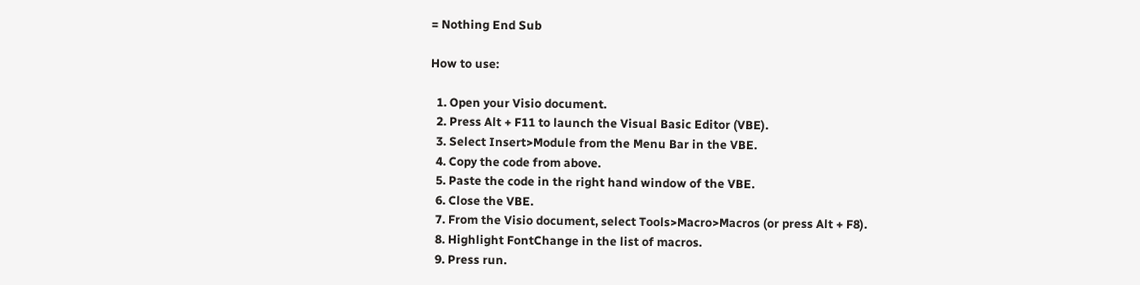= Nothing End Sub

How to use:

  1. Open your Visio document.
  2. Press Alt + F11 to launch the Visual Basic Editor (VBE).
  3. Select Insert>Module from the Menu Bar in the VBE.
  4. Copy the code from above.
  5. Paste the code in the right hand window of the VBE.
  6. Close the VBE.
  7. From the Visio document, select Tools>Macro>Macros (or press Alt + F8).
  8. Highlight FontChange in the list of macros.
  9. Press run.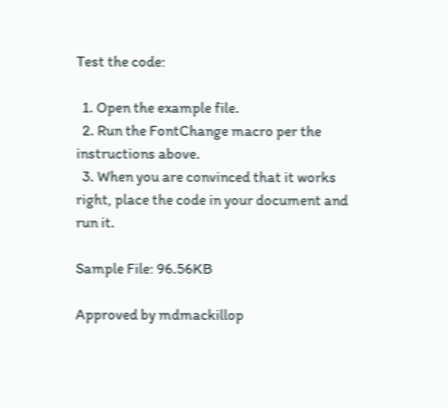Test the code:

  1. Open the example file.
  2. Run the FontChange macro per the instructions above.
  3. When you are convinced that it works right, place the code in your document and run it.

Sample File: 96.56KB

Approved by mdmackillop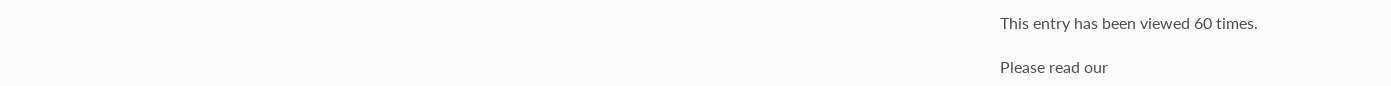This entry has been viewed 60 times.

Please read our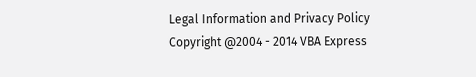Legal Information and Privacy Policy
Copyright @2004 - 2014 VBA Express